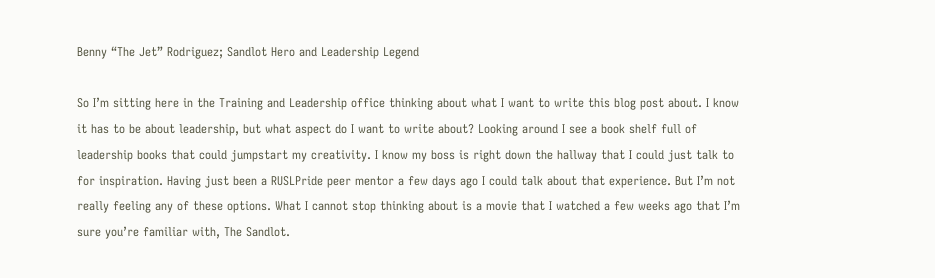Benny “The Jet” Rodriguez; Sandlot Hero and Leadership Legend

So I’m sitting here in the Training and Leadership office thinking about what I want to write this blog post about. I know it has to be about leadership, but what aspect do I want to write about? Looking around I see a book shelf full of leadership books that could jumpstart my creativity. I know my boss is right down the hallway that I could just talk to for inspiration. Having just been a RUSLPride peer mentor a few days ago I could talk about that experience. But I’m not really feeling any of these options. What I cannot stop thinking about is a movie that I watched a few weeks ago that I’m sure you’re familiar with, The Sandlot.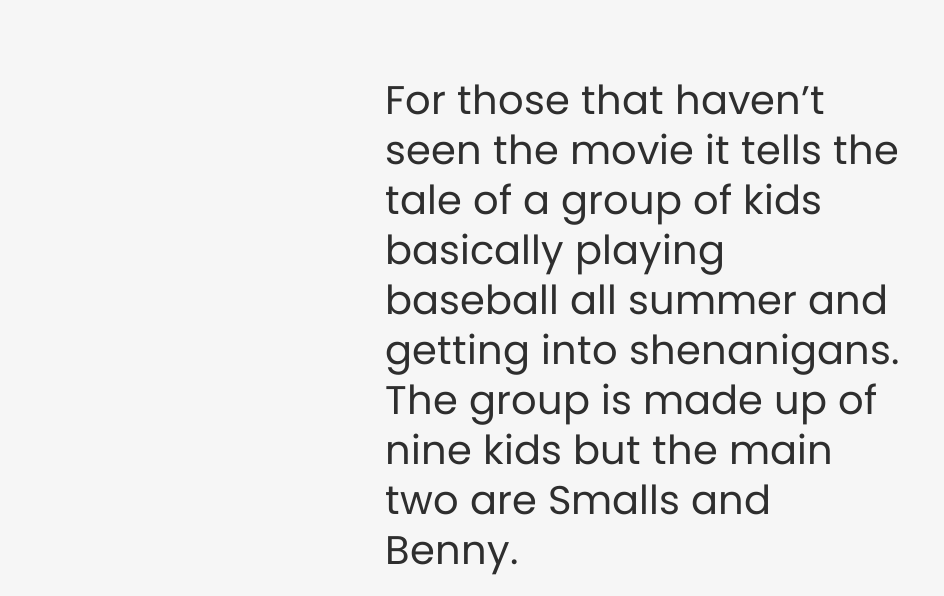For those that haven’t seen the movie it tells the tale of a group of kids basically playing baseball all summer and getting into shenanigans. The group is made up of nine kids but the main two are Smalls and Benny.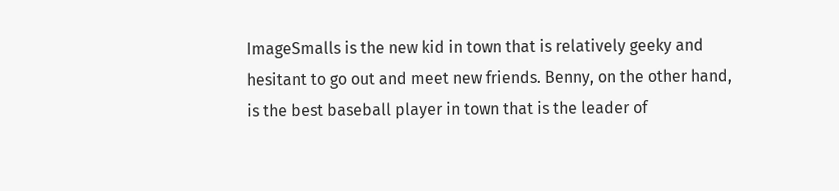ImageSmalls is the new kid in town that is relatively geeky and hesitant to go out and meet new friends. Benny, on the other hand, is the best baseball player in town that is the leader of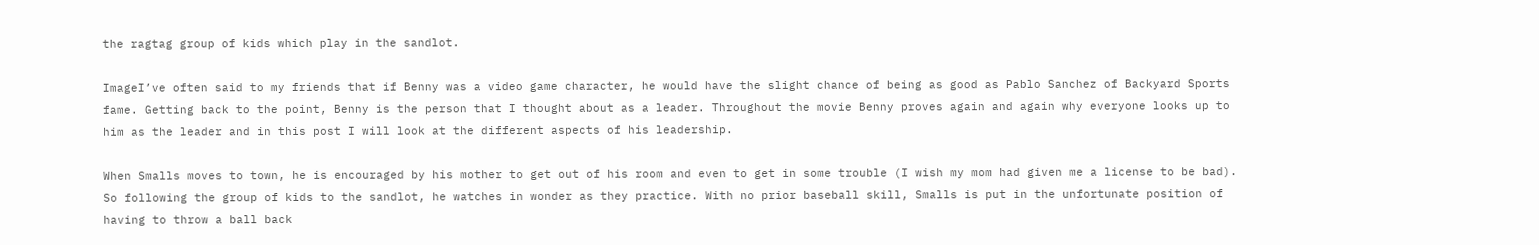the ragtag group of kids which play in the sandlot.

ImageI’ve often said to my friends that if Benny was a video game character, he would have the slight chance of being as good as Pablo Sanchez of Backyard Sports fame. Getting back to the point, Benny is the person that I thought about as a leader. Throughout the movie Benny proves again and again why everyone looks up to him as the leader and in this post I will look at the different aspects of his leadership.

When Smalls moves to town, he is encouraged by his mother to get out of his room and even to get in some trouble (I wish my mom had given me a license to be bad). So following the group of kids to the sandlot, he watches in wonder as they practice. With no prior baseball skill, Smalls is put in the unfortunate position of having to throw a ball back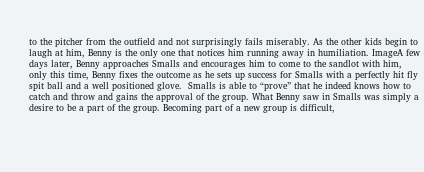to the pitcher from the outfield and not surprisingly fails miserably. As the other kids begin to laugh at him, Benny is the only one that notices him running away in humiliation. ImageA few days later, Benny approaches Smalls and encourages him to come to the sandlot with him, only this time, Benny fixes the outcome as he sets up success for Smalls with a perfectly hit fly spit ball and a well positioned glove.  Smalls is able to “prove” that he indeed knows how to catch and throw and gains the approval of the group. What Benny saw in Smalls was simply a desire to be a part of the group. Becoming part of a new group is difficult,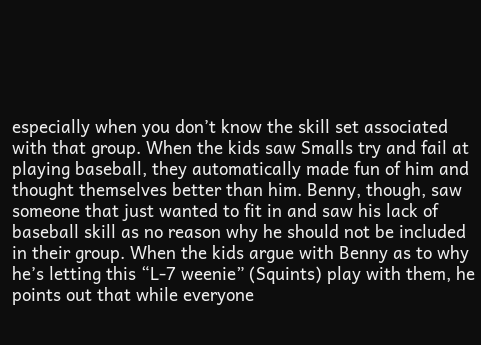especially when you don’t know the skill set associated with that group. When the kids saw Smalls try and fail at playing baseball, they automatically made fun of him and thought themselves better than him. Benny, though, saw someone that just wanted to fit in and saw his lack of baseball skill as no reason why he should not be included in their group. When the kids argue with Benny as to why he’s letting this “L-7 weenie” (Squints) play with them, he points out that while everyone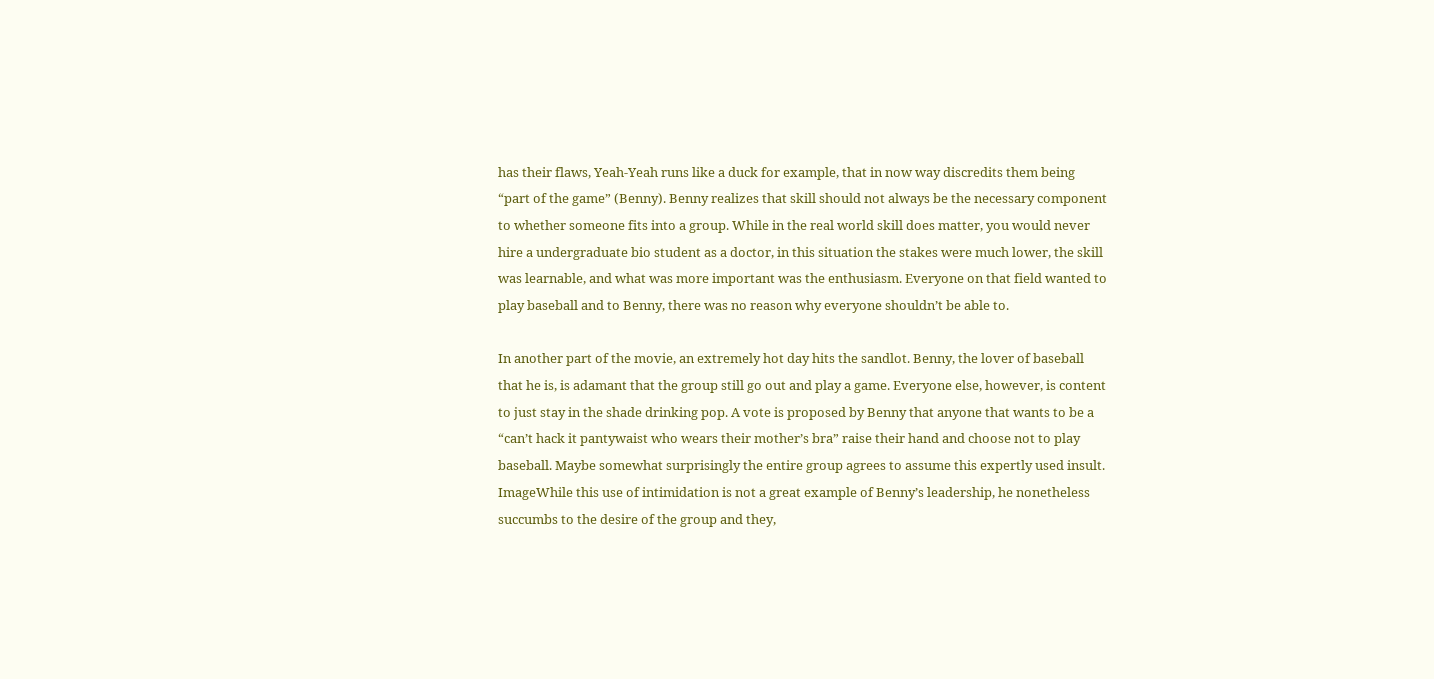has their flaws, Yeah-Yeah runs like a duck for example, that in now way discredits them being “part of the game” (Benny). Benny realizes that skill should not always be the necessary component to whether someone fits into a group. While in the real world skill does matter, you would never hire a undergraduate bio student as a doctor, in this situation the stakes were much lower, the skill was learnable, and what was more important was the enthusiasm. Everyone on that field wanted to play baseball and to Benny, there was no reason why everyone shouldn’t be able to.

In another part of the movie, an extremely hot day hits the sandlot. Benny, the lover of baseball that he is, is adamant that the group still go out and play a game. Everyone else, however, is content to just stay in the shade drinking pop. A vote is proposed by Benny that anyone that wants to be a “can’t hack it pantywaist who wears their mother’s bra” raise their hand and choose not to play baseball. Maybe somewhat surprisingly the entire group agrees to assume this expertly used insult. ImageWhile this use of intimidation is not a great example of Benny’s leadership, he nonetheless succumbs to the desire of the group and they,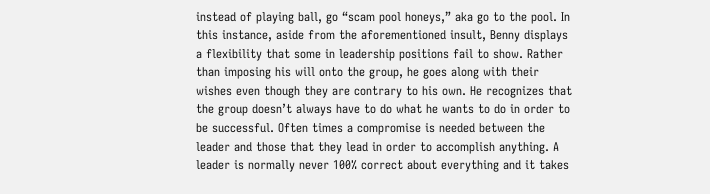instead of playing ball, go “scam pool honeys,” aka go to the pool. In this instance, aside from the aforementioned insult, Benny displays a flexibility that some in leadership positions fail to show. Rather than imposing his will onto the group, he goes along with their wishes even though they are contrary to his own. He recognizes that the group doesn’t always have to do what he wants to do in order to be successful. Often times a compromise is needed between the leader and those that they lead in order to accomplish anything. A leader is normally never 100% correct about everything and it takes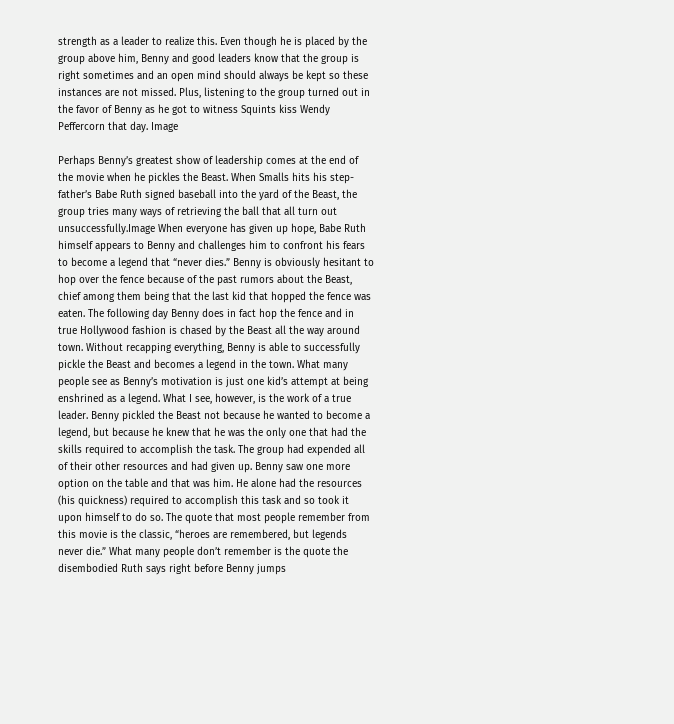strength as a leader to realize this. Even though he is placed by the group above him, Benny and good leaders know that the group is right sometimes and an open mind should always be kept so these instances are not missed. Plus, listening to the group turned out in the favor of Benny as he got to witness Squints kiss Wendy Peffercorn that day. Image

Perhaps Benny’s greatest show of leadership comes at the end of the movie when he pickles the Beast. When Smalls hits his step-father’s Babe Ruth signed baseball into the yard of the Beast, the group tries many ways of retrieving the ball that all turn out unsuccessfully.Image When everyone has given up hope, Babe Ruth himself appears to Benny and challenges him to confront his fears to become a legend that “never dies.” Benny is obviously hesitant to hop over the fence because of the past rumors about the Beast, chief among them being that the last kid that hopped the fence was eaten. The following day Benny does in fact hop the fence and in true Hollywood fashion is chased by the Beast all the way around town. Without recapping everything, Benny is able to successfully pickle the Beast and becomes a legend in the town. What many people see as Benny’s motivation is just one kid’s attempt at being enshrined as a legend. What I see, however, is the work of a true leader. Benny pickled the Beast not because he wanted to become a legend, but because he knew that he was the only one that had the skills required to accomplish the task. The group had expended all of their other resources and had given up. Benny saw one more option on the table and that was him. He alone had the resources (his quickness) required to accomplish this task and so took it upon himself to do so. The quote that most people remember from this movie is the classic, “heroes are remembered, but legends never die.” What many people don’t remember is the quote the disembodied Ruth says right before Benny jumps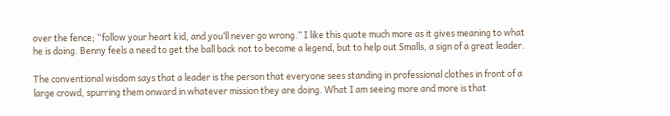over the fence; “follow your heart kid, and you’ll never go wrong.” I like this quote much more as it gives meaning to what he is doing. Benny feels a need to get the ball back not to become a legend, but to help out Smalls, a sign of a great leader.

The conventional wisdom says that a leader is the person that everyone sees standing in professional clothes in front of a large crowd, spurring them onward in whatever mission they are doing. What I am seeing more and more is that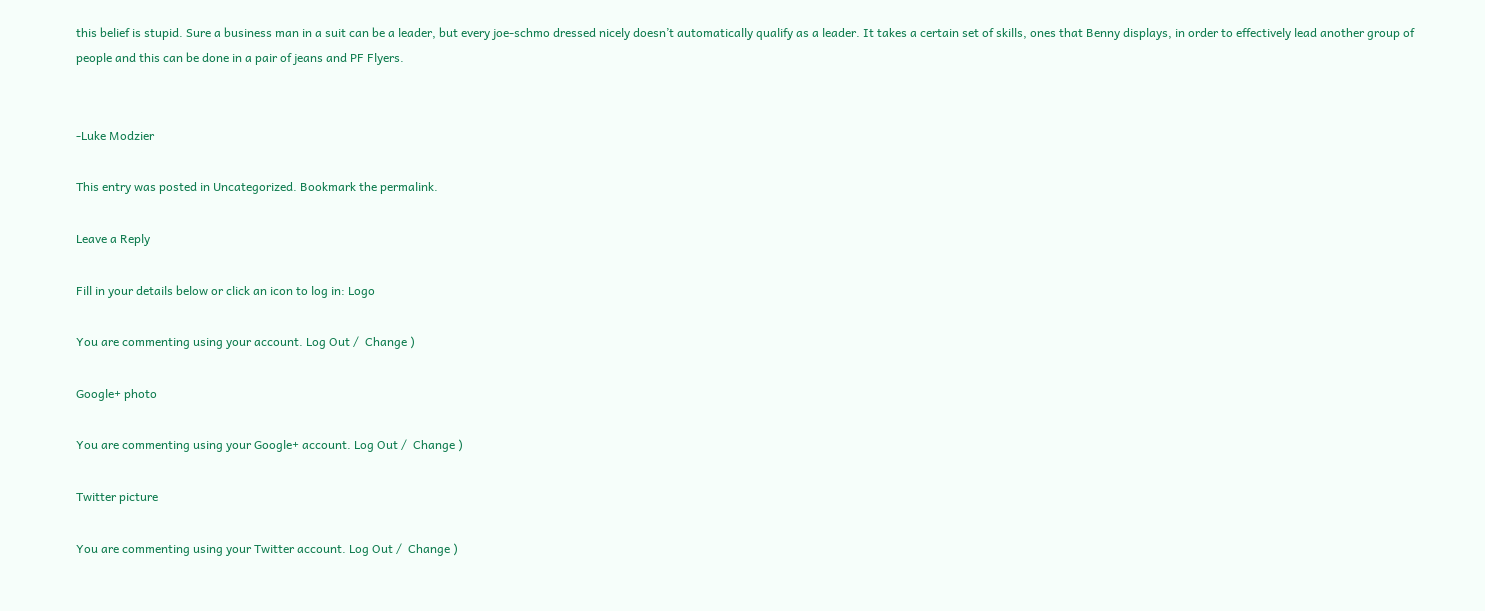this belief is stupid. Sure a business man in a suit can be a leader, but every joe-schmo dressed nicely doesn’t automatically qualify as a leader. It takes a certain set of skills, ones that Benny displays, in order to effectively lead another group of people and this can be done in a pair of jeans and PF Flyers.


-Luke Modzier

This entry was posted in Uncategorized. Bookmark the permalink.

Leave a Reply

Fill in your details below or click an icon to log in: Logo

You are commenting using your account. Log Out /  Change )

Google+ photo

You are commenting using your Google+ account. Log Out /  Change )

Twitter picture

You are commenting using your Twitter account. Log Out /  Change )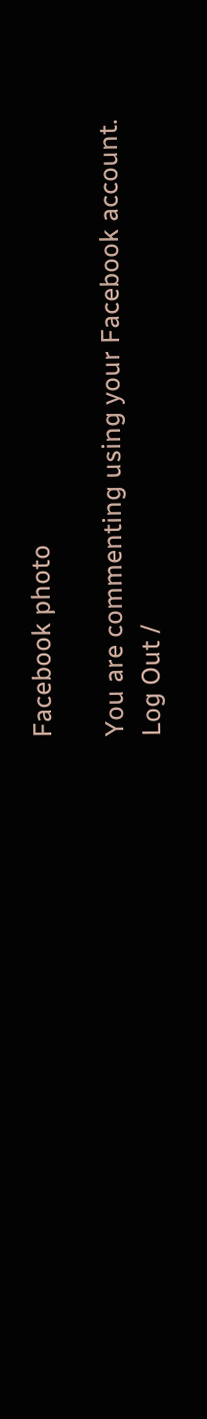Facebook photo

You are commenting using your Facebook account. Log Out /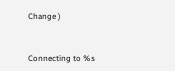Change )


Connecting to %s